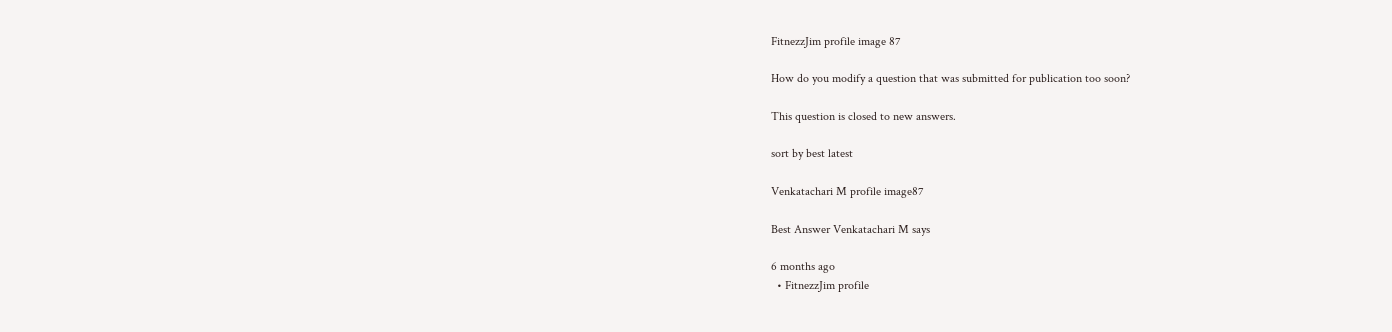FitnezzJim profile image 87

How do you modify a question that was submitted for publication too soon?

This question is closed to new answers.

sort by best latest

Venkatachari M profile image87

Best Answer Venkatachari M says

6 months ago
  • FitnezzJim profile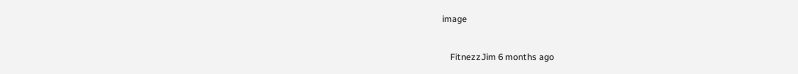image

    FitnezzJim 6 months ago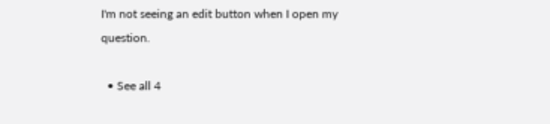I'm not seeing an edit button when I open my question.

  • See all 4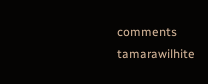comments
tamarawilhite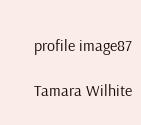profile image87

Tamara Wilhite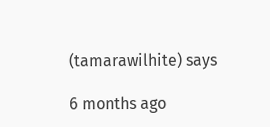(tamarawilhite) says

6 months ago